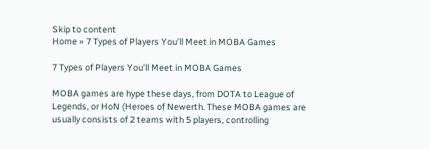Skip to content
Home » 7 Types of Players You’ll Meet in MOBA Games

7 Types of Players You’ll Meet in MOBA Games

MOBA games are hype these days, from DOTA to League of Legends, or HoN (Heroes of Newerth. These MOBA games are usually consists of 2 teams with 5 players, controlling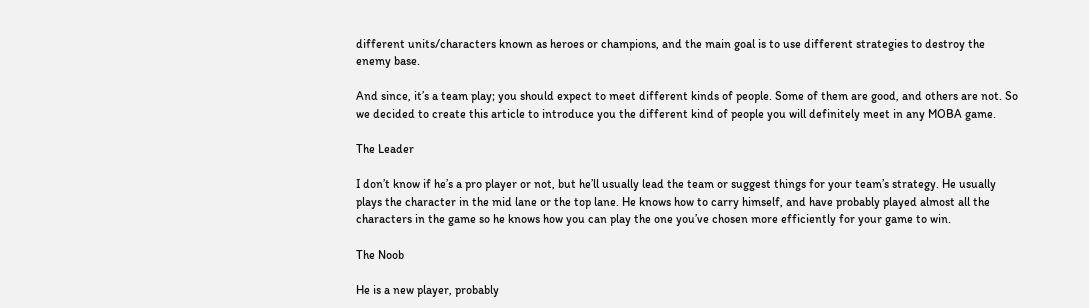different units/characters known as heroes or champions, and the main goal is to use different strategies to destroy the enemy base.

And since, it’s a team play; you should expect to meet different kinds of people. Some of them are good, and others are not. So we decided to create this article to introduce you the different kind of people you will definitely meet in any MOBA game.

The Leader

I don’t know if he’s a pro player or not, but he’ll usually lead the team or suggest things for your team’s strategy. He usually plays the character in the mid lane or the top lane. He knows how to carry himself, and have probably played almost all the characters in the game so he knows how you can play the one you’ve chosen more efficiently for your game to win.

The Noob

He is a new player, probably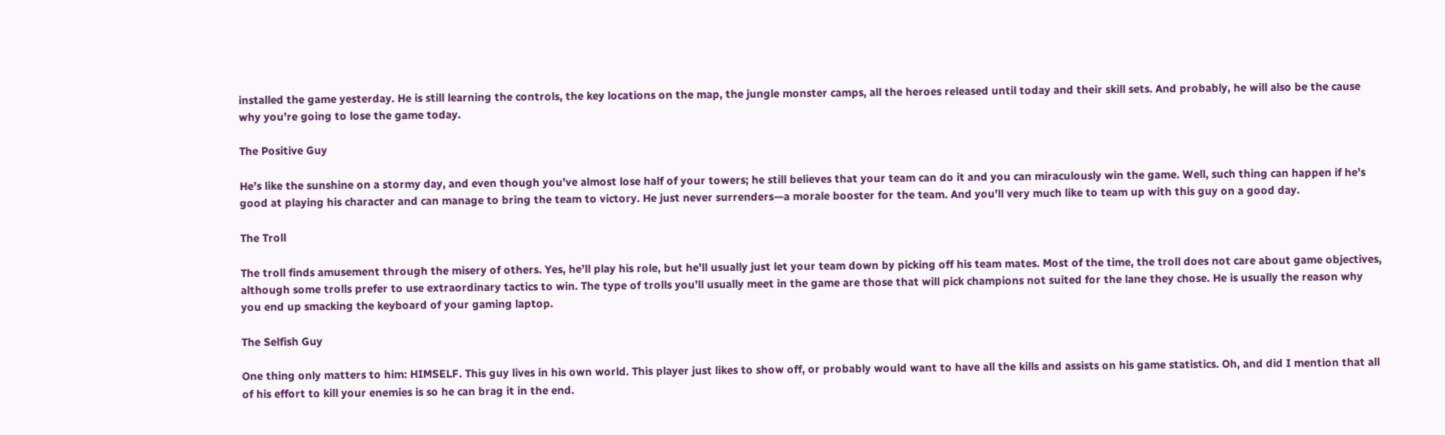installed the game yesterday. He is still learning the controls, the key locations on the map, the jungle monster camps, all the heroes released until today and their skill sets. And probably, he will also be the cause why you’re going to lose the game today.

The Positive Guy

He’s like the sunshine on a stormy day, and even though you’ve almost lose half of your towers; he still believes that your team can do it and you can miraculously win the game. Well, such thing can happen if he’s good at playing his character and can manage to bring the team to victory. He just never surrenders—a morale booster for the team. And you’ll very much like to team up with this guy on a good day.

The Troll

The troll finds amusement through the misery of others. Yes, he’ll play his role, but he’ll usually just let your team down by picking off his team mates. Most of the time, the troll does not care about game objectives, although some trolls prefer to use extraordinary tactics to win. The type of trolls you’ll usually meet in the game are those that will pick champions not suited for the lane they chose. He is usually the reason why you end up smacking the keyboard of your gaming laptop.

The Selfish Guy

One thing only matters to him: HIMSELF. This guy lives in his own world. This player just likes to show off, or probably would want to have all the kills and assists on his game statistics. Oh, and did I mention that all of his effort to kill your enemies is so he can brag it in the end.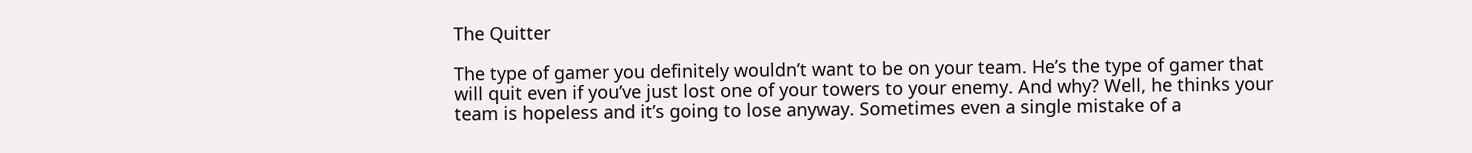The Quitter

The type of gamer you definitely wouldn’t want to be on your team. He’s the type of gamer that will quit even if you’ve just lost one of your towers to your enemy. And why? Well, he thinks your team is hopeless and it’s going to lose anyway. Sometimes even a single mistake of a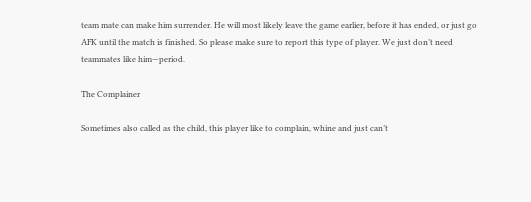team mate can make him surrender. He will most likely leave the game earlier, before it has ended, or just go AFK until the match is finished. So please make sure to report this type of player. We just don’t need teammates like him—period.

The Complainer

Sometimes also called as the child, this player like to complain, whine and just can’t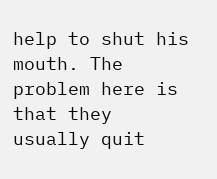help to shut his mouth. The problem here is that they usually quit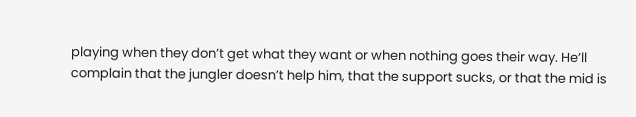playing when they don’t get what they want or when nothing goes their way. He’ll complain that the jungler doesn’t help him, that the support sucks, or that the mid is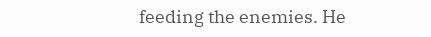feeding the enemies. He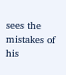sees the mistakes of his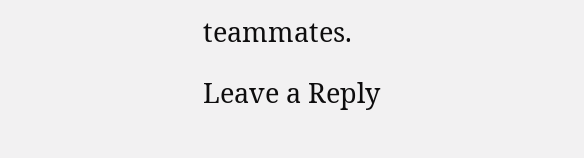teammates.

Leave a Reply